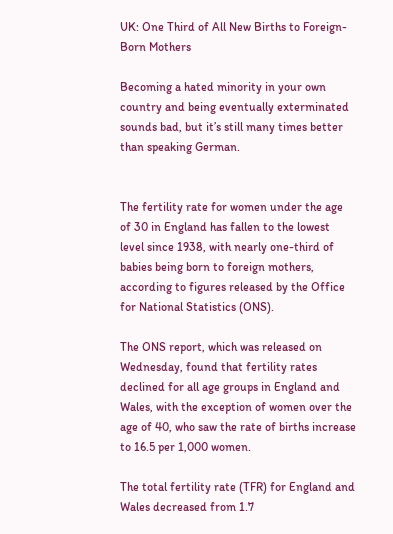UK: One Third of All New Births to Foreign-Born Mothers

Becoming a hated minority in your own country and being eventually exterminated sounds bad, but it’s still many times better than speaking German.


The fertility rate for women under the age of 30 in England has fallen to the lowest level since 1938, with nearly one-third of babies being born to foreign mothers, according to figures released by the Office for National Statistics (ONS).

The ONS report, which was released on Wednesday, found that fertility rates declined for all age groups in England and Wales, with the exception of women over the age of 40, who saw the rate of births increase to 16.5 per 1,000 women.

The total fertility rate (TFR) for England and Wales decreased from 1.7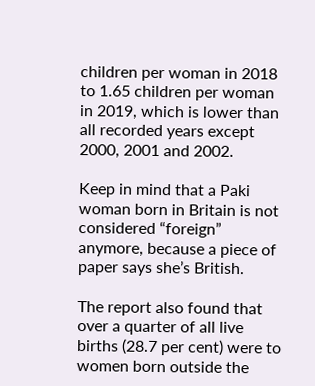children per woman in 2018 to 1.65 children per woman in 2019, which is lower than all recorded years except 2000, 2001 and 2002.

Keep in mind that a Paki woman born in Britain is not considered “foreign” anymore, because a piece of paper says she’s British.

The report also found that over a quarter of all live births (28.7 per cent) were to women born outside the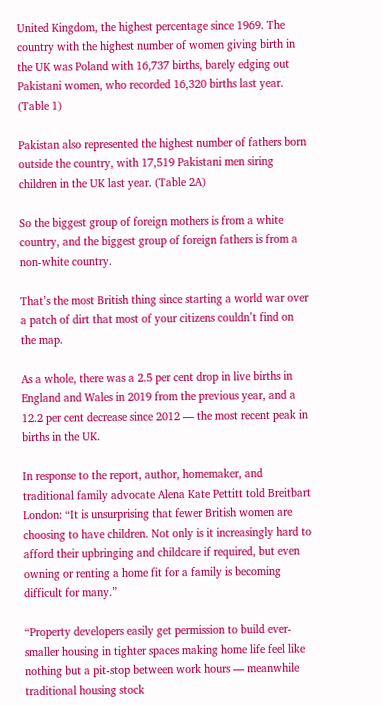United Kingdom, the highest percentage since 1969. The country with the highest number of women giving birth in the UK was Poland with 16,737 births, barely edging out Pakistani women, who recorded 16,320 births last year. (Table 1)

Pakistan also represented the highest number of fathers born outside the country, with 17,519 Pakistani men siring children in the UK last year. (Table 2A)

So the biggest group of foreign mothers is from a white country, and the biggest group of foreign fathers is from a non-white country.

That’s the most British thing since starting a world war over a patch of dirt that most of your citizens couldn’t find on the map.

As a whole, there was a 2.5 per cent drop in live births in England and Wales in 2019 from the previous year, and a 12.2 per cent decrease since 2012 — the most recent peak in births in the UK.

In response to the report, author, homemaker, and traditional family advocate Alena Kate Pettitt told Breitbart London: “It is unsurprising that fewer British women are choosing to have children. Not only is it increasingly hard to afford their upbringing and childcare if required, but even owning or renting a home fit for a family is becoming difficult for many.”

“Property developers easily get permission to build ever-smaller housing in tighter spaces making home life feel like nothing but a pit-stop between work hours — meanwhile traditional housing stock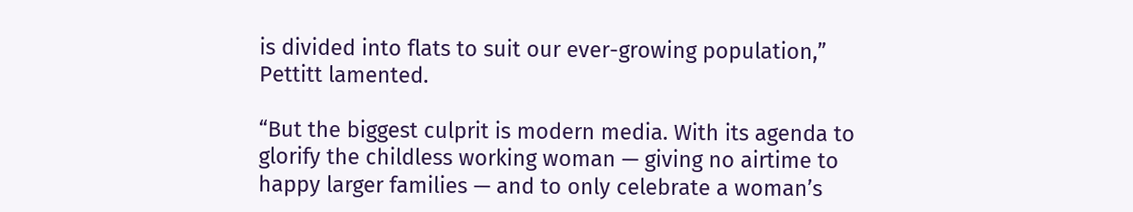is divided into flats to suit our ever-growing population,” Pettitt lamented.

“But the biggest culprit is modern media. With its agenda to glorify the childless working woman — giving no airtime to happy larger families — and to only celebrate a woman’s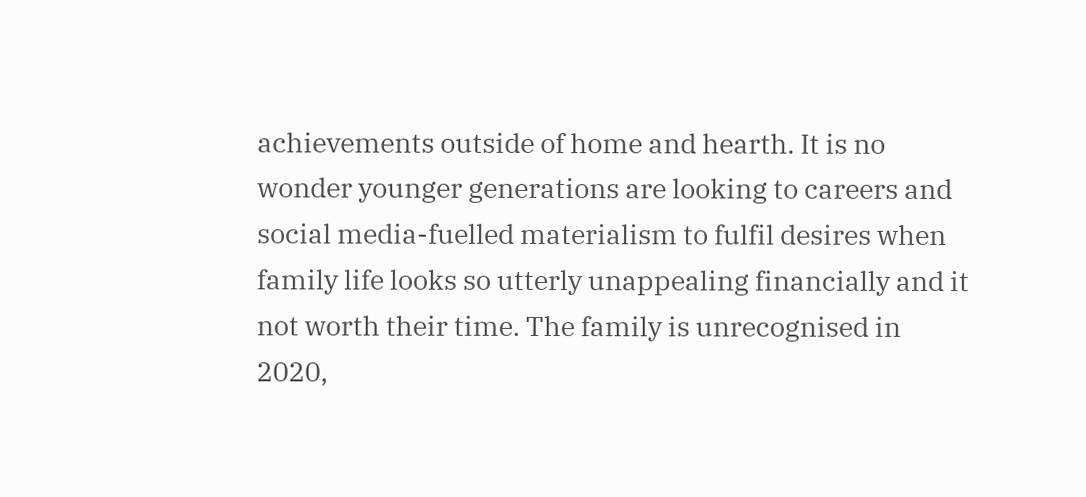achievements outside of home and hearth. It is no wonder younger generations are looking to careers and social media-fuelled materialism to fulfil desires when family life looks so utterly unappealing financially and it not worth their time. The family is unrecognised in 2020,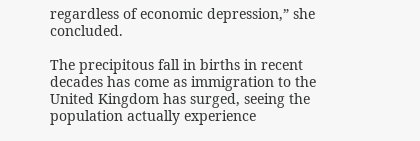regardless of economic depression,” she concluded.

The precipitous fall in births in recent decades has come as immigration to the United Kingdom has surged, seeing the population actually experience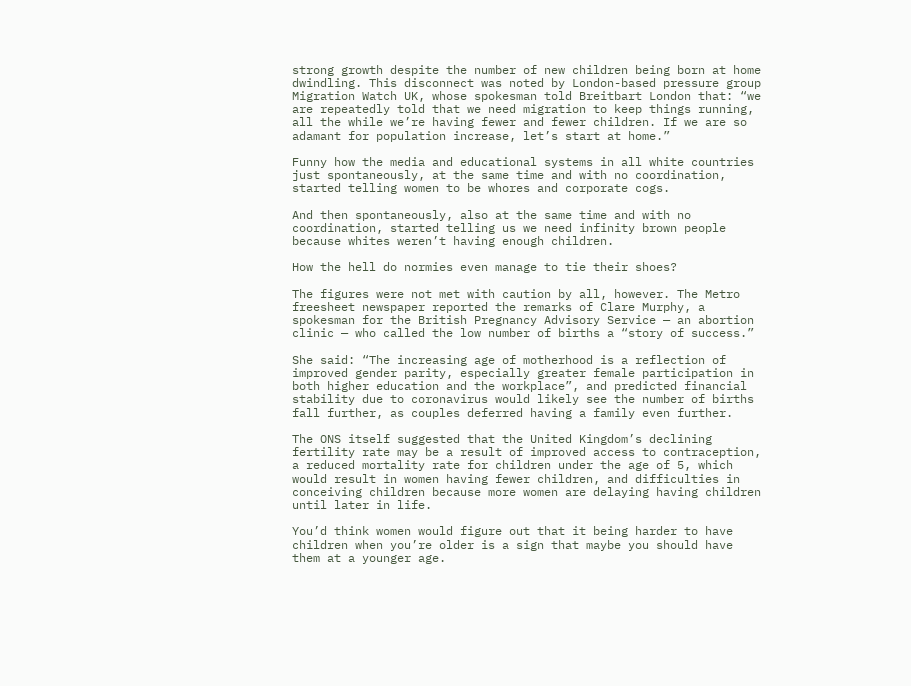strong growth despite the number of new children being born at home dwindling. This disconnect was noted by London-based pressure group Migration Watch UK, whose spokesman told Breitbart London that: “we are repeatedly told that we need migration to keep things running, all the while we’re having fewer and fewer children. If we are so adamant for population increase, let’s start at home.”

Funny how the media and educational systems in all white countries just spontaneously, at the same time and with no coordination, started telling women to be whores and corporate cogs.

And then spontaneously, also at the same time and with no coordination, started telling us we need infinity brown people because whites weren’t having enough children.

How the hell do normies even manage to tie their shoes?

The figures were not met with caution by all, however. The Metro freesheet newspaper reported the remarks of Clare Murphy, a spokesman for the British Pregnancy Advisory Service — an abortion clinic — who called the low number of births a “story of success.”

She said: “The increasing age of motherhood is a reflection of improved gender parity, especially greater female participation in both higher education and the workplace”, and predicted financial stability due to coronavirus would likely see the number of births fall further, as couples deferred having a family even further.

The ONS itself suggested that the United Kingdom’s declining fertility rate may be a result of improved access to contraception, a reduced mortality rate for children under the age of 5, which would result in women having fewer children, and difficulties in conceiving children because more women are delaying having children until later in life.

You’d think women would figure out that it being harder to have children when you’re older is a sign that maybe you should have them at a younger age.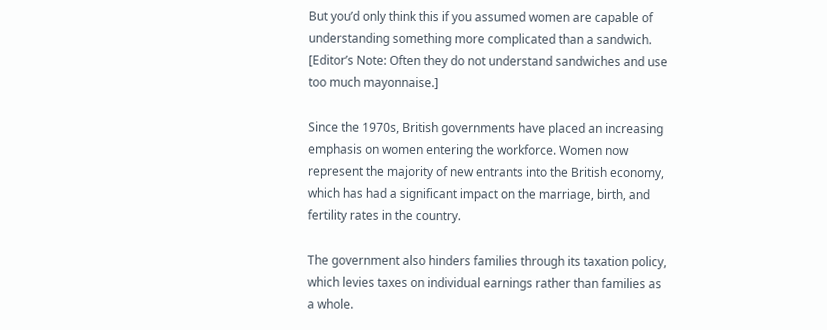But you’d only think this if you assumed women are capable of understanding something more complicated than a sandwich. [Editor’s Note: Often they do not understand sandwiches and use too much mayonnaise.]

Since the 1970s, British governments have placed an increasing emphasis on women entering the workforce. Women now represent the majority of new entrants into the British economy, which has had a significant impact on the marriage, birth, and fertility rates in the country.

The government also hinders families through its taxation policy, which levies taxes on individual earnings rather than families as a whole.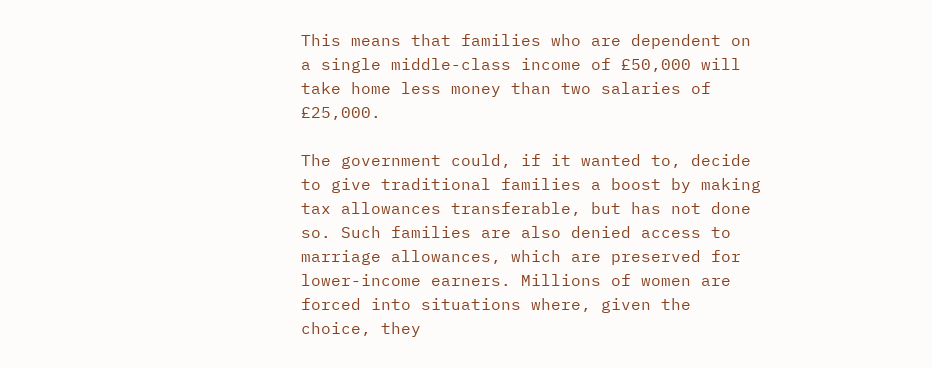This means that families who are dependent on a single middle-class income of £50,000 will take home less money than two salaries of £25,000.

The government could, if it wanted to, decide to give traditional families a boost by making tax allowances transferable, but has not done so. Such families are also denied access to marriage allowances, which are preserved for lower-income earners. Millions of women are forced into situations where, given the choice, they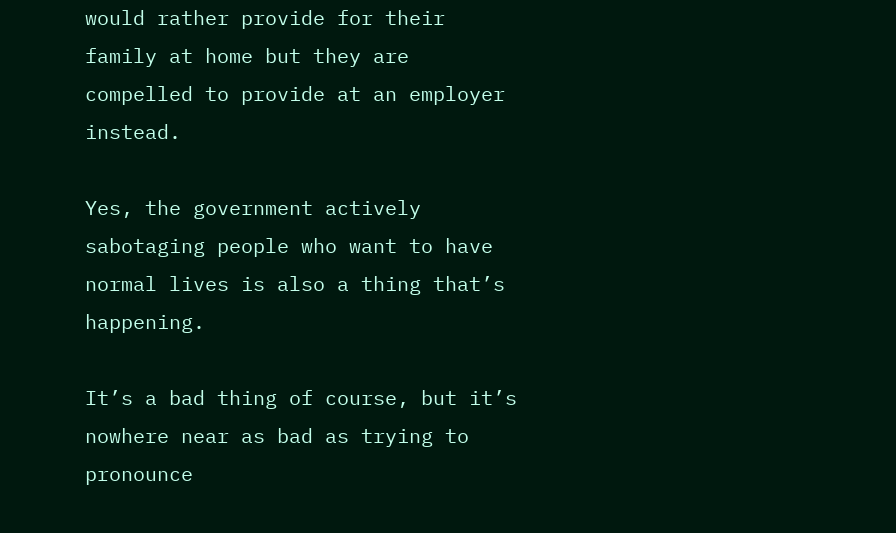would rather provide for their family at home but they are compelled to provide at an employer instead.

Yes, the government actively sabotaging people who want to have normal lives is also a thing that’s happening.

It’s a bad thing of course, but it’s nowhere near as bad as trying to pronounce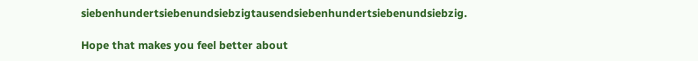siebenhundertsiebenundsiebzigtausendsiebenhundertsiebenundsiebzig.

Hope that makes you feel better about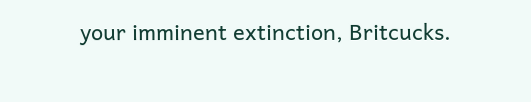your imminent extinction, Britcucks.